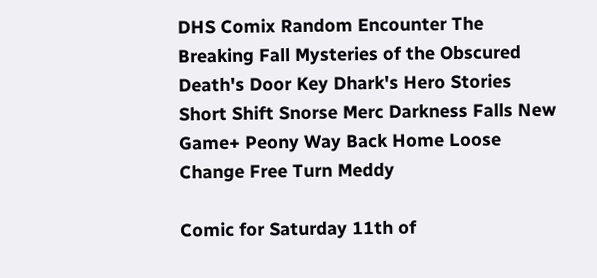DHS Comix Random Encounter The Breaking Fall Mysteries of the Obscured Death's Door Key Dhark's Hero Stories Short Shift Snorse Merc Darkness Falls New Game+ Peony Way Back Home Loose Change Free Turn Meddy

Comic for Saturday 11th of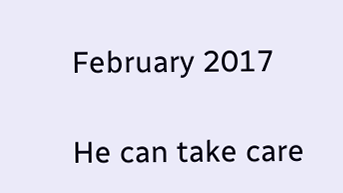February 2017

He can take care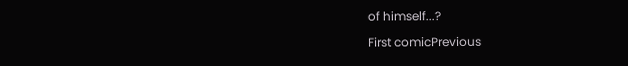of himself...?

First comicPrevious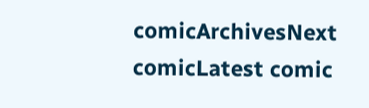comicArchivesNext comicLatest comic